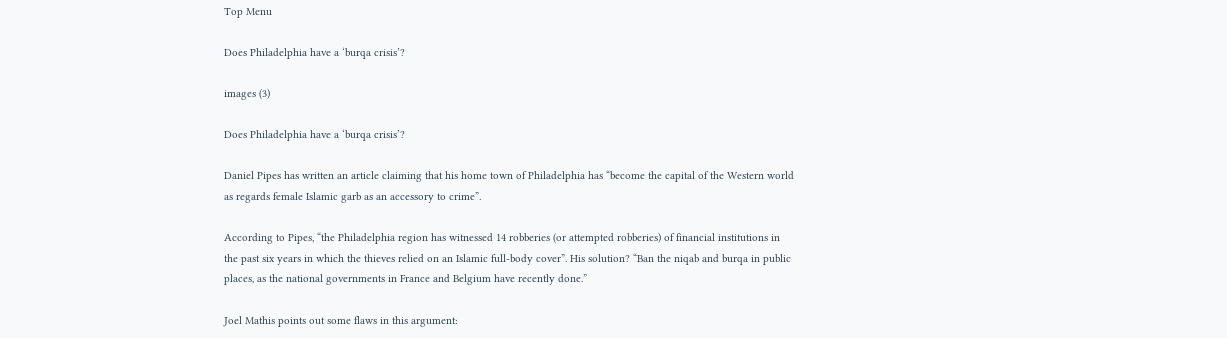Top Menu

Does Philadelphia have a ‘burqa crisis’?

images (3)

Does Philadelphia have a ‘burqa crisis’?

Daniel Pipes has written an article claiming that his home town of Philadelphia has “become the capital of the Western world as regards female Islamic garb as an accessory to crime”.

According to Pipes, “the Philadelphia region has witnessed 14 robberies (or attempted robberies) of financial institutions in the past six years in which the thieves relied on an Islamic full-body cover”. His solution? “Ban the niqab and burqa in public places, as the national governments in France and Belgium have recently done.”

Joel Mathis points out some flaws in this argument: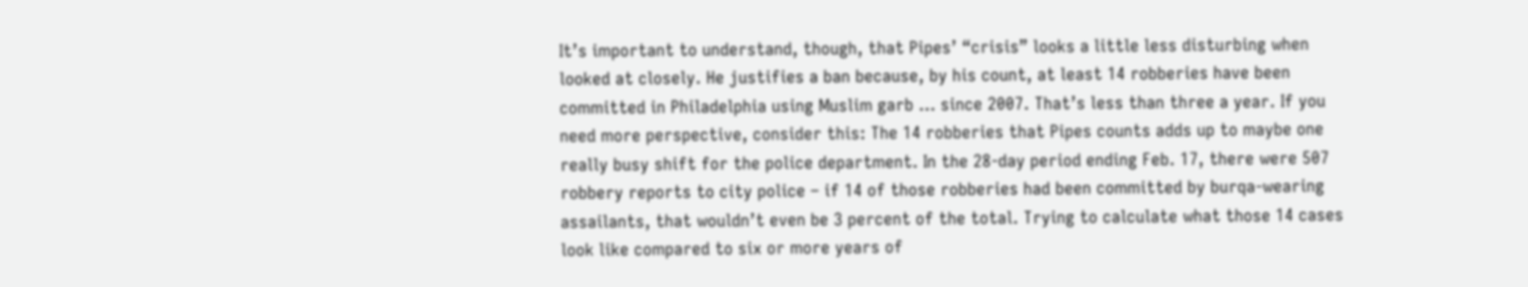It’s important to understand, though, that Pipes’ “crisis” looks a little less disturbing when looked at closely. He justifies a ban because, by his count, at least 14 robberies have been committed in Philadelphia using Muslim garb … since 2007. That’s less than three a year. If you need more perspective, consider this: The 14 robberies that Pipes counts adds up to maybe one really busy shift for the police department. In the 28-day period ending Feb. 17, there were 507 robbery reports to city police – if 14 of those robberies had been committed by burqa-wearing assailants, that wouldn’t even be 3 percent of the total. Trying to calculate what those 14 cases look like compared to six or more years of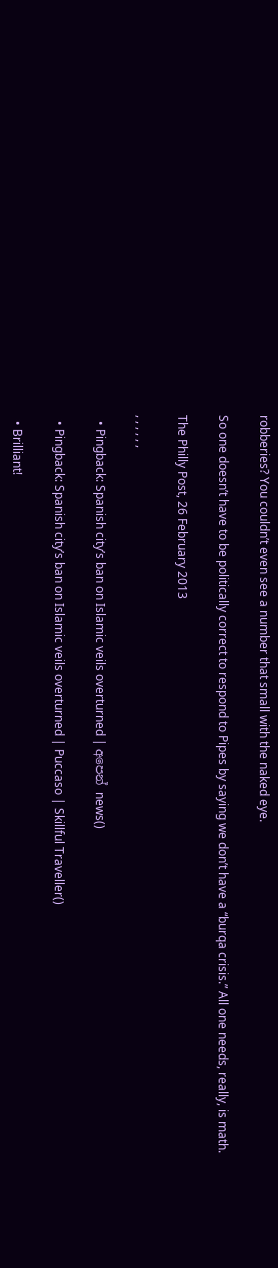robberies? You couldn’t even see a number that small with the naked eye.

So one doesn’t have to be politically correct to respond to Pipes by saying we don’t have a “burqa crisis.” All one needs, really, is math.

The Philly Post, 26 February 2013

, , , , , ,

  • Pingback: Spanish city’s ban on Islamic veils overturned | අපෙන් news()

  • Pingback: Spanish city’s ban on Islamic veils overturned | Puccaso | Skillful Traveller()

  • Brilliant!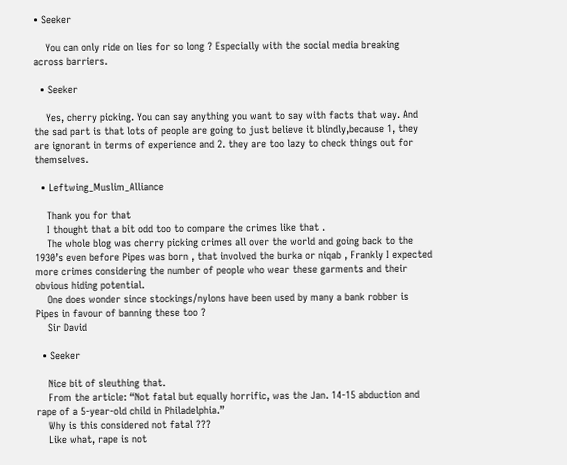• Seeker

    You can only ride on lies for so long ? Especially with the social media breaking across barriers.

  • Seeker

    Yes, cherry picking. You can say anything you want to say with facts that way. And the sad part is that lots of people are going to just believe it blindly,because 1, they are ignorant in terms of experience and 2. they are too lazy to check things out for themselves.

  • Leftwing_Muslim_Alliance

    Thank you for that
    I thought that a bit odd too to compare the crimes like that .
    The whole blog was cherry picking crimes all over the world and going back to the 1930’s even before Pipes was born , that involved the burka or niqab , Frankly I expected more crimes considering the number of people who wear these garments and their obvious hiding potential.
    One does wonder since stockings/nylons have been used by many a bank robber is Pipes in favour of banning these too ?
    Sir David

  • Seeker

    Nice bit of sleuthing that.
    From the article: “Not fatal but equally horrific, was the Jan. 14-15 abduction and rape of a 5-year-old child in Philadelphia.”
    Why is this considered not fatal ???
    Like what, rape is not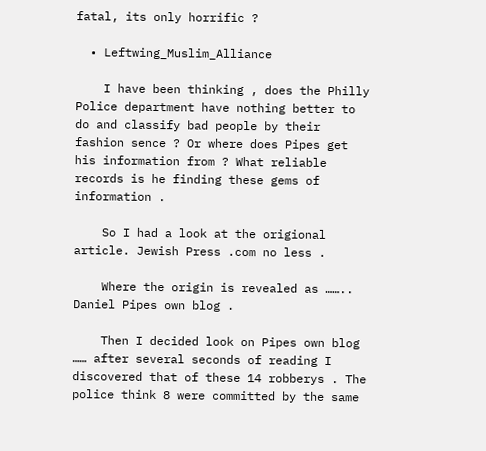fatal, its only horrific ?

  • Leftwing_Muslim_Alliance

    I have been thinking , does the Philly Police department have nothing better to do and classify bad people by their fashion sence ? Or where does Pipes get his information from ? What reliable records is he finding these gems of information .

    So I had a look at the origional article. Jewish Press .com no less .

    Where the origin is revealed as …….. Daniel Pipes own blog .

    Then I decided look on Pipes own blog …… after several seconds of reading I discovered that of these 14 robberys . The police think 8 were committed by the same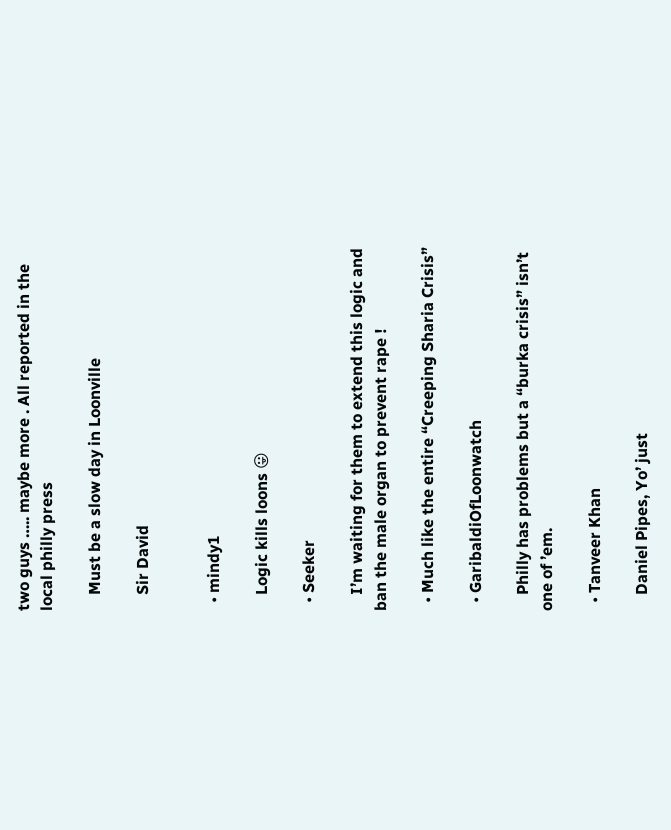two guys ….. maybe more . All reported in the local philly press

    Must be a slow day in Loonville

    Sir David


  • mindy1

    Logic kills loons 😛

  • Seeker

    I’m waiting for them to extend this logic and ban the male organ to prevent rape !

  • Much like the entire “Creeping Sharia Crisis”

  • GaribaldiOfLoonwatch

    Philly has problems but a “burka crisis” isn’t one of ’em.

  • Tanveer Khan

    Daniel Pipes, Yo’ just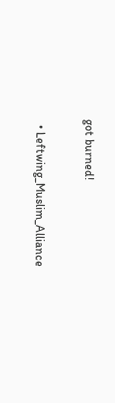got burned!

  • Leftwing_Muslim_Alliance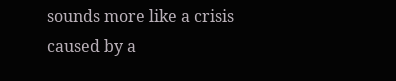sounds more like a crisis caused by a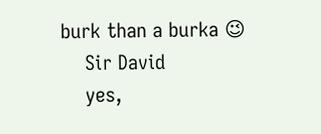burk than a burka 😉
    Sir David
    yes,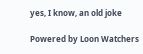yes, I know, an old joke

Powered by Loon Watchers